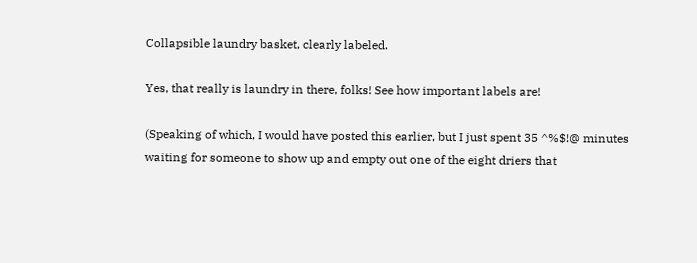Collapsible laundry basket, clearly labeled.

Yes, that really is laundry in there, folks! See how important labels are!

(Speaking of which, I would have posted this earlier, but I just spent 35 ^%$!@ minutes waiting for someone to show up and empty out one of the eight driers that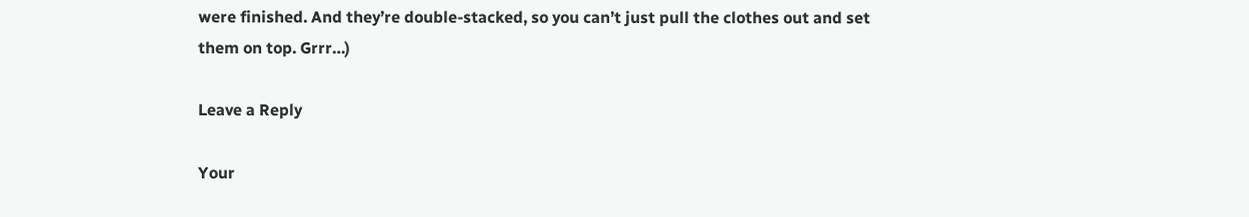were finished. And they’re double-stacked, so you can’t just pull the clothes out and set them on top. Grrr…)

Leave a Reply

Your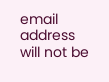email address will not be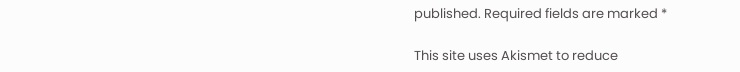published. Required fields are marked *

This site uses Akismet to reduce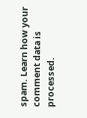spam. Learn how your comment data is processed.